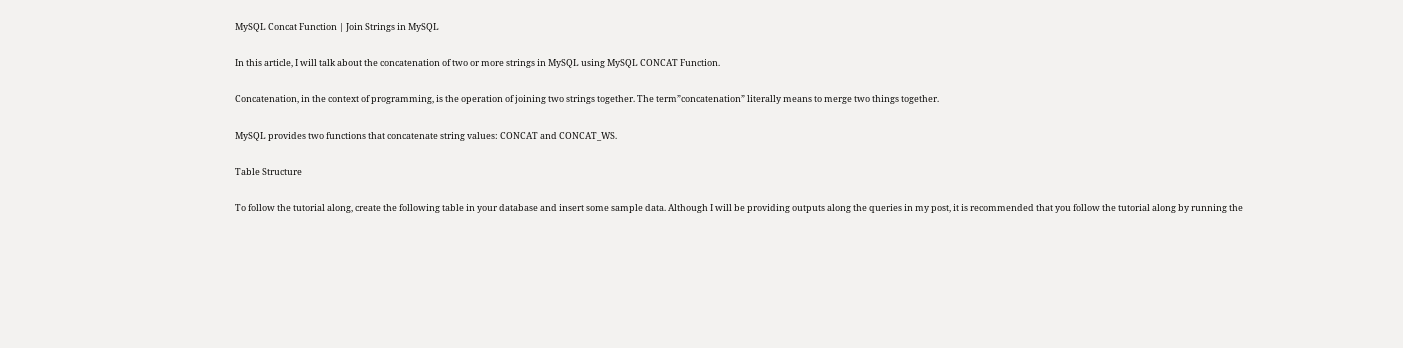MySQL Concat Function | Join Strings in MySQL

In this article, I will talk about the concatenation of two or more strings in MySQL using MySQL CONCAT Function.

Concatenation, in the context of programming, is the operation of joining two strings together. The term”concatenation” literally means to merge two things together.

MySQL provides two functions that concatenate string values: CONCAT and CONCAT_WS.

Table Structure

To follow the tutorial along, create the following table in your database and insert some sample data. Although I will be providing outputs along the queries in my post, it is recommended that you follow the tutorial along by running the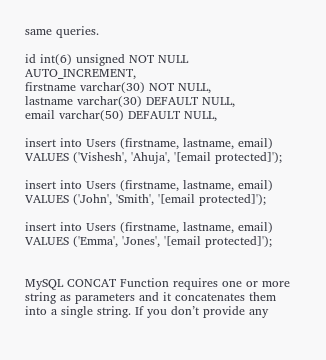same queries.

id int(6) unsigned NOT NULL AUTO_INCREMENT,
firstname varchar(30) NOT NULL,
lastname varchar(30) DEFAULT NULL,
email varchar(50) DEFAULT NULL,

insert into Users (firstname, lastname, email) VALUES ('Vishesh', 'Ahuja', '[email protected]');

insert into Users (firstname, lastname, email) VALUES ('John', 'Smith', '[email protected]');

insert into Users (firstname, lastname, email) VALUES ('Emma', 'Jones', '[email protected]');


MySQL CONCAT Function requires one or more string as parameters and it concatenates them into a single string. If you don’t provide any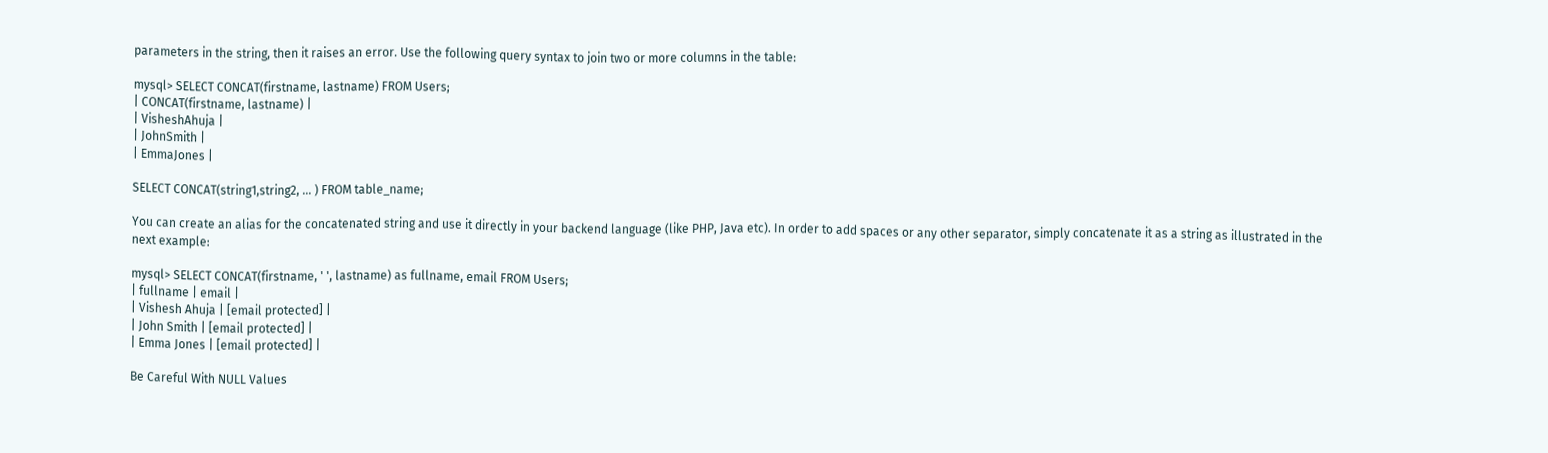parameters in the string, then it raises an error. Use the following query syntax to join two or more columns in the table:

mysql> SELECT CONCAT(firstname, lastname) FROM Users;
| CONCAT(firstname, lastname) |
| VisheshAhuja |
| JohnSmith |
| EmmaJones |

SELECT CONCAT(string1,string2, … ) FROM table_name;

You can create an alias for the concatenated string and use it directly in your backend language (like PHP, Java etc). In order to add spaces or any other separator, simply concatenate it as a string as illustrated in the next example:

mysql> SELECT CONCAT(firstname, ' ', lastname) as fullname, email FROM Users;
| fullname | email |
| Vishesh Ahuja | [email protected] |
| John Smith | [email protected] |
| Emma Jones | [email protected] |

Be Careful With NULL Values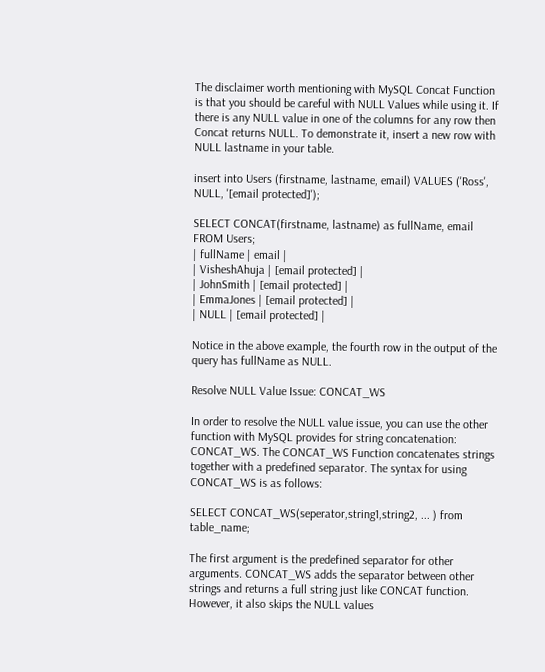The disclaimer worth mentioning with MySQL Concat Function is that you should be careful with NULL Values while using it. If there is any NULL value in one of the columns for any row then Concat returns NULL. To demonstrate it, insert a new row with NULL lastname in your table.

insert into Users (firstname, lastname, email) VALUES ('Ross', NULL, '[email protected]');

SELECT CONCAT(firstname, lastname) as fullName, email FROM Users;
| fullName | email |
| VisheshAhuja | [email protected] |
| JohnSmith | [email protected] |
| EmmaJones | [email protected] |
| NULL | [email protected] |

Notice in the above example, the fourth row in the output of the query has fullName as NULL.

Resolve NULL Value Issue: CONCAT_WS

In order to resolve the NULL value issue, you can use the other function with MySQL provides for string concatenation: CONCAT_WS. The CONCAT_WS Function concatenates strings together with a predefined separator. The syntax for using CONCAT_WS is as follows:

SELECT CONCAT_WS(seperator,string1,string2, ... ) from table_name;

The first argument is the predefined separator for other arguments. CONCAT_WS adds the separator between other strings and returns a full string just like CONCAT function. However, it also skips the NULL values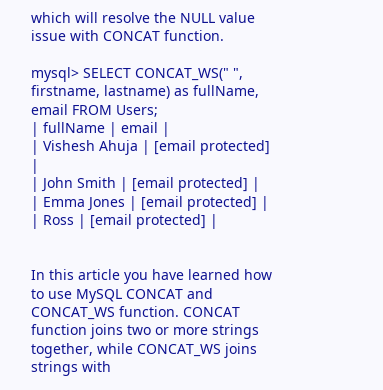which will resolve the NULL value issue with CONCAT function.

mysql> SELECT CONCAT_WS(" ", firstname, lastname) as fullName, email FROM Users;
| fullName | email |
| Vishesh Ahuja | [email protected] |
| John Smith | [email protected] |
| Emma Jones | [email protected] |
| Ross | [email protected] |


In this article you have learned how to use MySQL CONCAT and CONCAT_WS function. CONCAT function joins two or more strings together, while CONCAT_WS joins strings with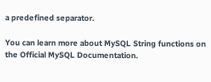a predefined separator.

You can learn more about MySQL String functions on the Official MySQL Documentation.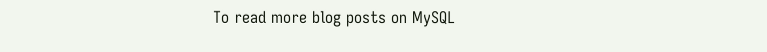To read more blog posts on MySQL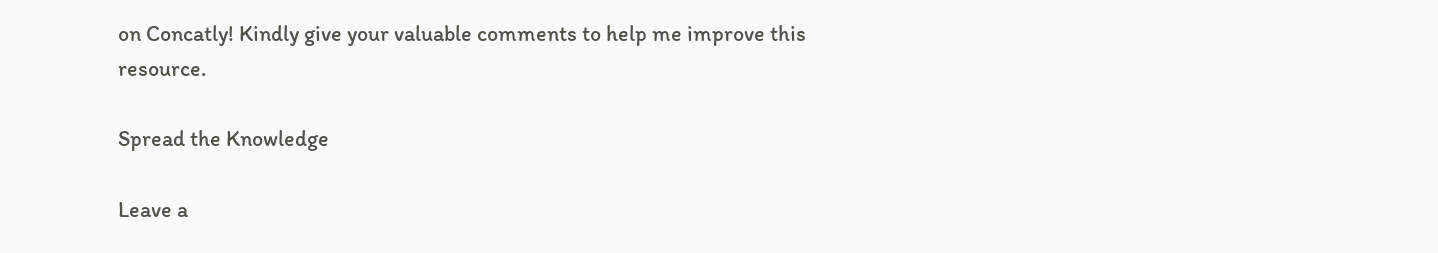on Concatly! Kindly give your valuable comments to help me improve this resource.

Spread the Knowledge

Leave a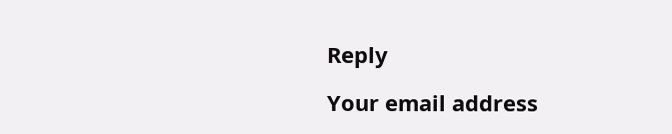Reply

Your email address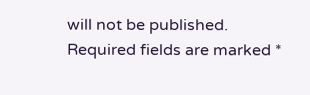will not be published. Required fields are marked *